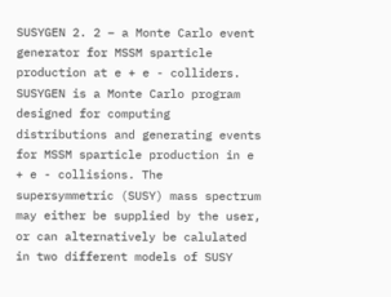SUSYGEN 2. 2 – a Monte Carlo event generator for MSSM sparticle production at e + e - colliders. SUSYGEN is a Monte Carlo program designed for computing distributions and generating events for MSSM sparticle production in e + e - collisions. The supersymmetric (SUSY) mass spectrum may either be supplied by the user, or can alternatively be calulated in two different models of SUSY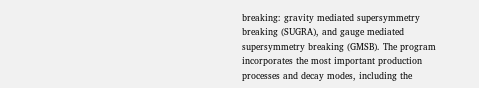breaking: gravity mediated supersymmetry breaking (SUGRA), and gauge mediated supersymmetry breaking (GMSB). The program incorporates the most important production processes and decay modes, including the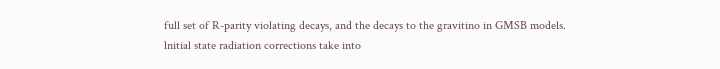full set of R-parity violating decays, and the decays to the gravitino in GMSB models. lnitial state radiation corrections take into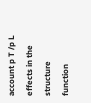account p T /p L effects in the structure function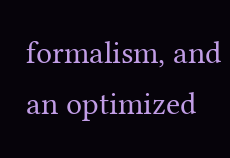formalism, and an optimized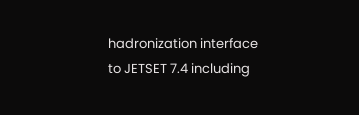hadronization interface to JETSET 7.4 including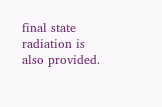final state radiation is also provided.